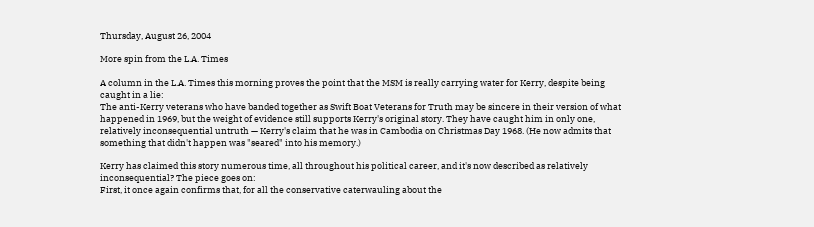Thursday, August 26, 2004

More spin from the L.A. Times

A column in the L.A. Times this morning proves the point that the MSM is really carrying water for Kerry, despite being caught in a lie:
The anti-Kerry veterans who have banded together as Swift Boat Veterans for Truth may be sincere in their version of what happened in 1969, but the weight of evidence still supports Kerry's original story. They have caught him in only one, relatively inconsequential untruth — Kerry's claim that he was in Cambodia on Christmas Day 1968. (He now admits that something that didn't happen was "seared" into his memory.)

Kerry has claimed this story numerous time, all throughout his political career, and it's now described as relatively inconsequential? The piece goes on:
First, it once again confirms that, for all the conservative caterwauling about the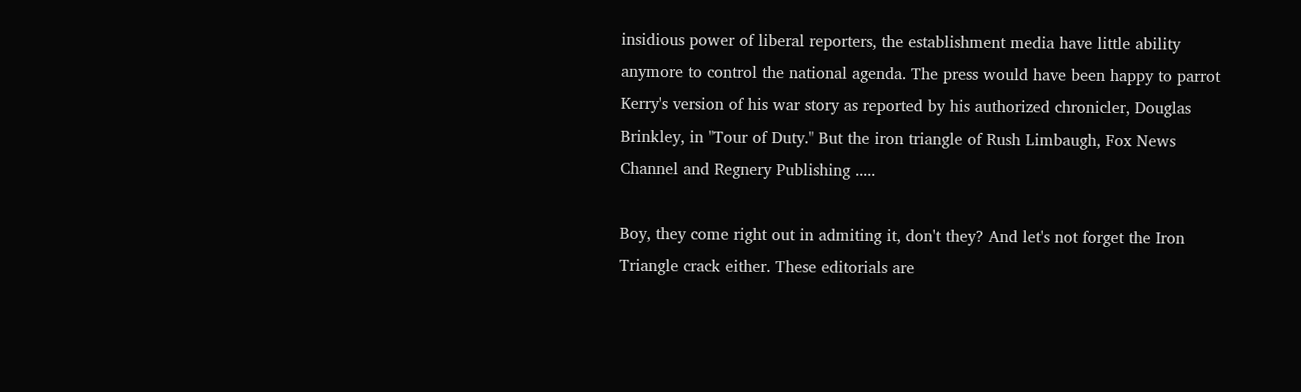insidious power of liberal reporters, the establishment media have little ability anymore to control the national agenda. The press would have been happy to parrot Kerry's version of his war story as reported by his authorized chronicler, Douglas Brinkley, in "Tour of Duty." But the iron triangle of Rush Limbaugh, Fox News Channel and Regnery Publishing .....

Boy, they come right out in admiting it, don't they? And let's not forget the Iron Triangle crack either. These editorials are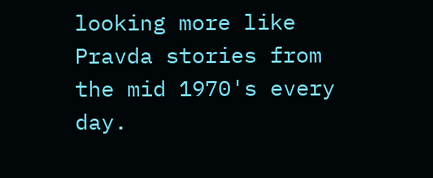looking more like Pravda stories from the mid 1970's every day.